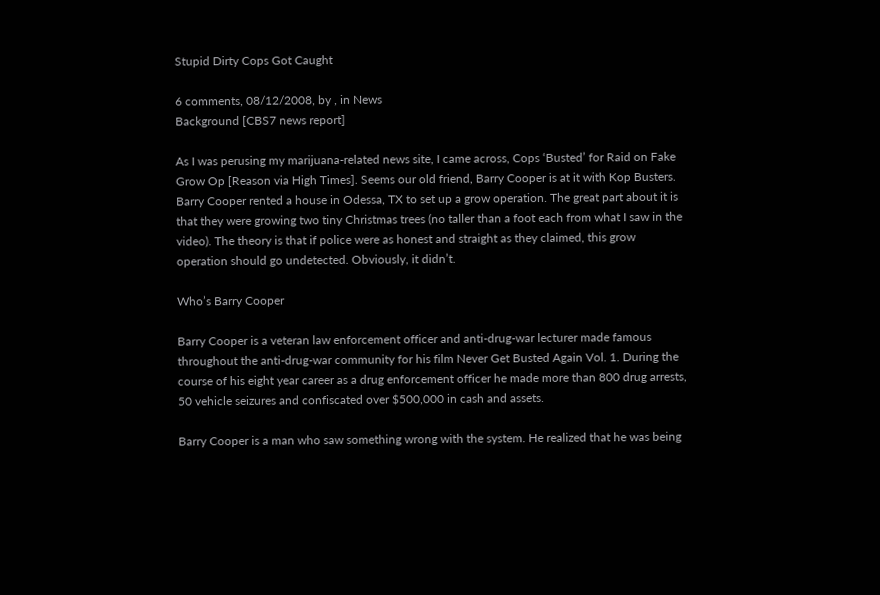Stupid Dirty Cops Got Caught

6 comments, 08/12/2008, by , in News
Background [CBS7 news report]

As I was perusing my marijuana-related news site, I came across, Cops ‘Busted’ for Raid on Fake Grow Op [Reason via High Times]. Seems our old friend, Barry Cooper is at it with Kop Busters. Barry Cooper rented a house in Odessa, TX to set up a grow operation. The great part about it is that they were growing two tiny Christmas trees (no taller than a foot each from what I saw in the video). The theory is that if police were as honest and straight as they claimed, this grow operation should go undetected. Obviously, it didn’t.

Who’s Barry Cooper

Barry Cooper is a veteran law enforcement officer and anti-drug-war lecturer made famous throughout the anti-drug-war community for his film Never Get Busted Again Vol. 1. During the course of his eight year career as a drug enforcement officer he made more than 800 drug arrests, 50 vehicle seizures and confiscated over $500,000 in cash and assets.

Barry Cooper is a man who saw something wrong with the system. He realized that he was being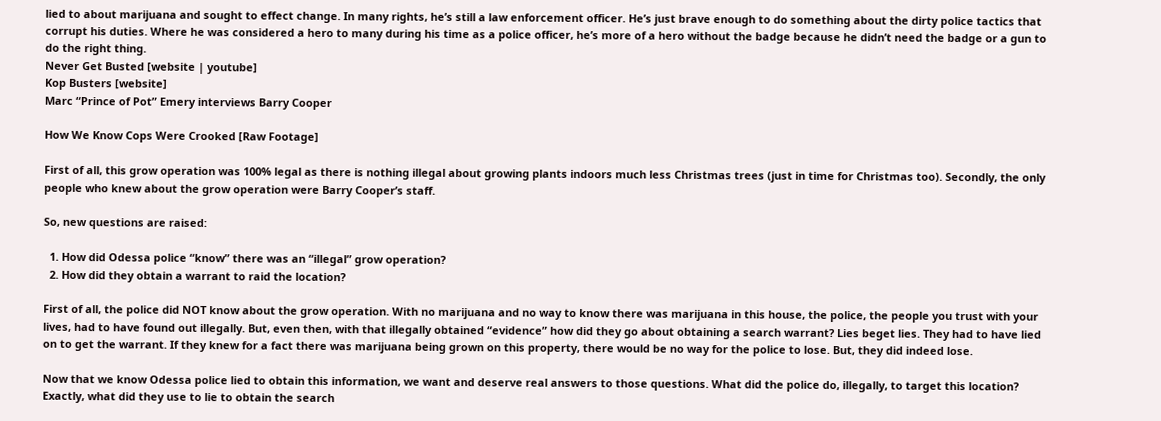lied to about marijuana and sought to effect change. In many rights, he’s still a law enforcement officer. He’s just brave enough to do something about the dirty police tactics that corrupt his duties. Where he was considered a hero to many during his time as a police officer, he’s more of a hero without the badge because he didn’t need the badge or a gun to do the right thing.
Never Get Busted [website | youtube]
Kop Busters [website]
Marc “Prince of Pot” Emery interviews Barry Cooper

How We Know Cops Were Crooked [Raw Footage]

First of all, this grow operation was 100% legal as there is nothing illegal about growing plants indoors much less Christmas trees (just in time for Christmas too). Secondly, the only people who knew about the grow operation were Barry Cooper’s staff.

So, new questions are raised:

  1. How did Odessa police “know” there was an “illegal” grow operation?
  2. How did they obtain a warrant to raid the location?

First of all, the police did NOT know about the grow operation. With no marijuana and no way to know there was marijuana in this house, the police, the people you trust with your lives, had to have found out illegally. But, even then, with that illegally obtained “evidence” how did they go about obtaining a search warrant? Lies beget lies. They had to have lied on to get the warrant. If they knew for a fact there was marijuana being grown on this property, there would be no way for the police to lose. But, they did indeed lose.

Now that we know Odessa police lied to obtain this information, we want and deserve real answers to those questions. What did the police do, illegally, to target this location? Exactly, what did they use to lie to obtain the search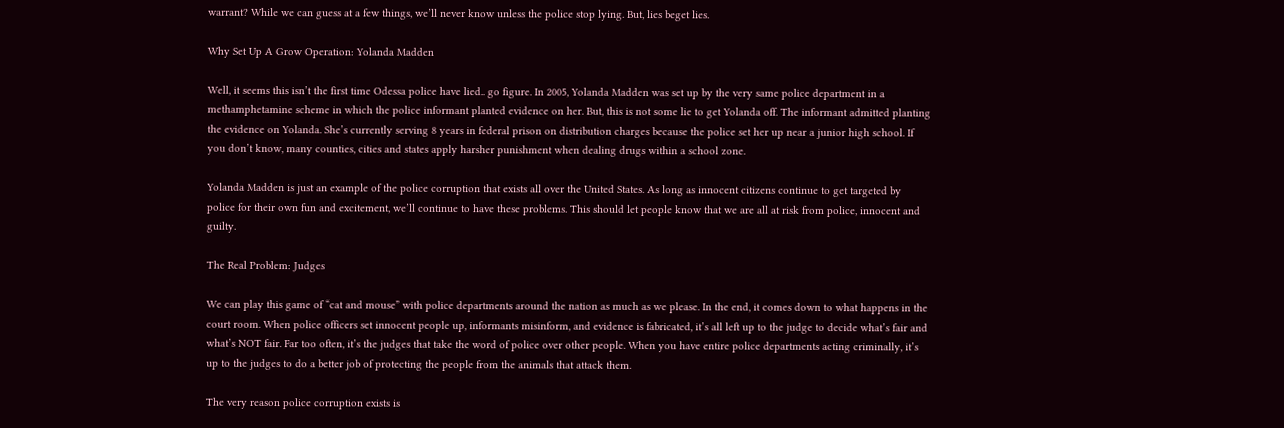warrant? While we can guess at a few things, we’ll never know unless the police stop lying. But, lies beget lies.

Why Set Up A Grow Operation: Yolanda Madden

Well, it seems this isn’t the first time Odessa police have lied.. go figure. In 2005, Yolanda Madden was set up by the very same police department in a methamphetamine scheme in which the police informant planted evidence on her. But, this is not some lie to get Yolanda off. The informant admitted planting the evidence on Yolanda. She’s currently serving 8 years in federal prison on distribution charges because the police set her up near a junior high school. If you don’t know, many counties, cities and states apply harsher punishment when dealing drugs within a school zone.

Yolanda Madden is just an example of the police corruption that exists all over the United States. As long as innocent citizens continue to get targeted by police for their own fun and excitement, we’ll continue to have these problems. This should let people know that we are all at risk from police, innocent and guilty.

The Real Problem: Judges

We can play this game of “cat and mouse” with police departments around the nation as much as we please. In the end, it comes down to what happens in the court room. When police officers set innocent people up, informants misinform, and evidence is fabricated, it’s all left up to the judge to decide what’s fair and what’s NOT fair. Far too often, it’s the judges that take the word of police over other people. When you have entire police departments acting criminally, it’s up to the judges to do a better job of protecting the people from the animals that attack them.

The very reason police corruption exists is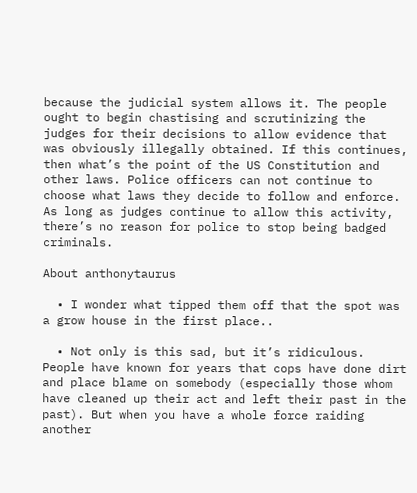because the judicial system allows it. The people ought to begin chastising and scrutinizing the judges for their decisions to allow evidence that was obviously illegally obtained. If this continues, then what’s the point of the US Constitution and other laws. Police officers can not continue to choose what laws they decide to follow and enforce. As long as judges continue to allow this activity, there’s no reason for police to stop being badged criminals.

About anthonytaurus

  • I wonder what tipped them off that the spot was a grow house in the first place..

  • Not only is this sad, but it’s ridiculous. People have known for years that cops have done dirt and place blame on somebody (especially those whom have cleaned up their act and left their past in the past). But when you have a whole force raiding another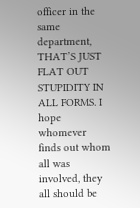officer in the same department, THAT’S JUST FLAT OUT STUPIDITY IN ALL FORMS. I hope whomever finds out whom all was involved, they all should be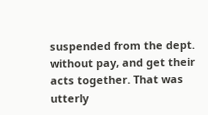suspended from the dept. without pay, and get their acts together. That was utterly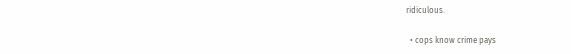ridiculous.

  • cops know crime pays